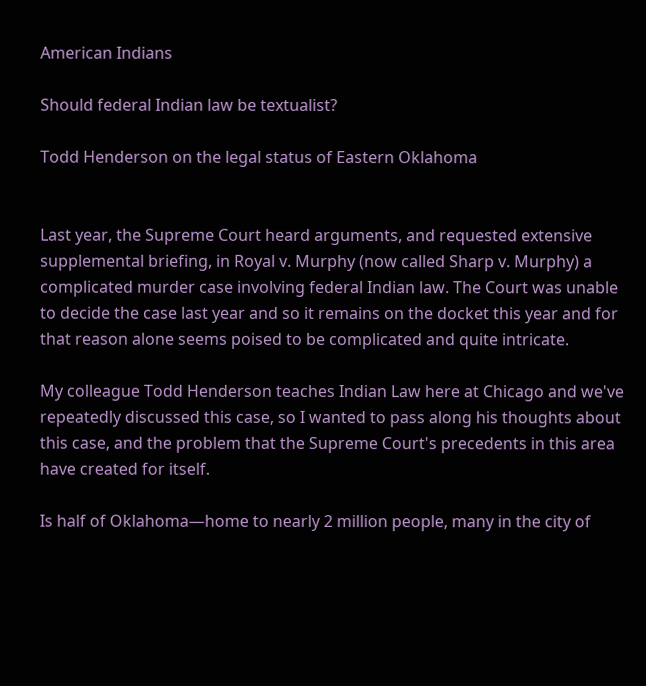American Indians

Should federal Indian law be textualist?

Todd Henderson on the legal status of Eastern Oklahoma


Last year, the Supreme Court heard arguments, and requested extensive supplemental briefing, in Royal v. Murphy (now called Sharp v. Murphy) a complicated murder case involving federal Indian law. The Court was unable to decide the case last year and so it remains on the docket this year and for that reason alone seems poised to be complicated and quite intricate.

My colleague Todd Henderson teaches Indian Law here at Chicago and we've repeatedly discussed this case, so I wanted to pass along his thoughts about this case, and the problem that the Supreme Court's precedents in this area have created for itself.

Is half of Oklahoma—home to nearly 2 million people, many in the city of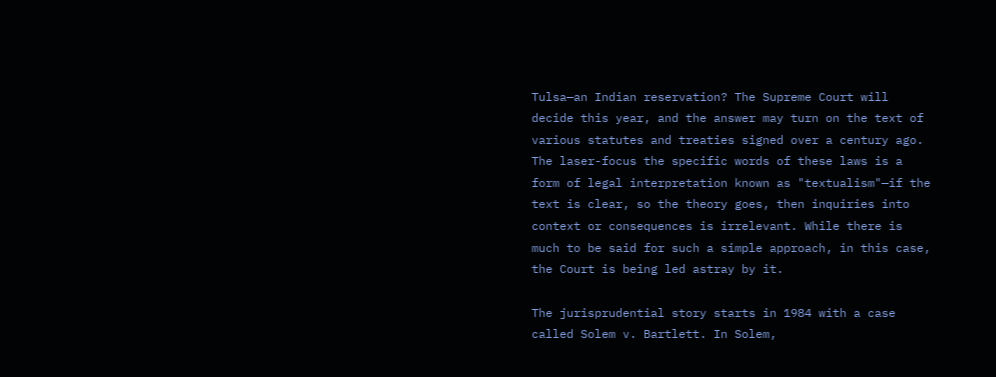Tulsa—an Indian reservation? The Supreme Court will decide this year, and the answer may turn on the text of various statutes and treaties signed over a century ago. The laser-focus the specific words of these laws is a form of legal interpretation known as "textualism"—if the text is clear, so the theory goes, then inquiries into context or consequences is irrelevant. While there is much to be said for such a simple approach, in this case, the Court is being led astray by it.

The jurisprudential story starts in 1984 with a case called Solem v. Bartlett. In Solem,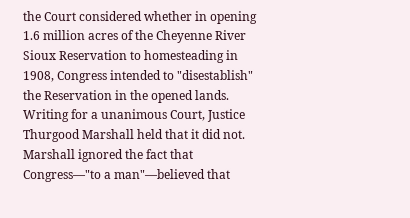the Court considered whether in opening 1.6 million acres of the Cheyenne River Sioux Reservation to homesteading in 1908, Congress intended to "disestablish" the Reservation in the opened lands. Writing for a unanimous Court, Justice Thurgood Marshall held that it did not. Marshall ignored the fact that Congress—"to a man"—believed that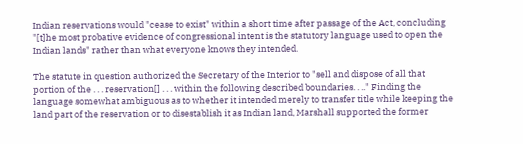Indian reservations would "cease to exist" within a short time after passage of the Act, concluding "[t]he most probative evidence of congressional intent is the statutory language used to open the Indian lands" rather than what everyone knows they intended.

The statute in question authorized the Secretary of the Interior to "sell and dispose of all that portion of the . . . reservation[] . . . within the following described boundaries. . .." Finding the language somewhat ambiguous as to whether it intended merely to transfer title while keeping the land part of the reservation or to disestablish it as Indian land, Marshall supported the former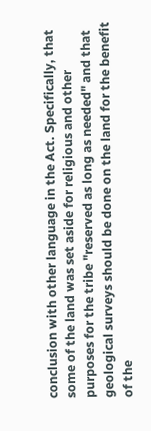conclusion with other language in the Act. Specifically, that some of the land was set aside for religious and other purposes for the tribe "reserved as long as needed" and that geological surveys should be done on the land for the benefit of the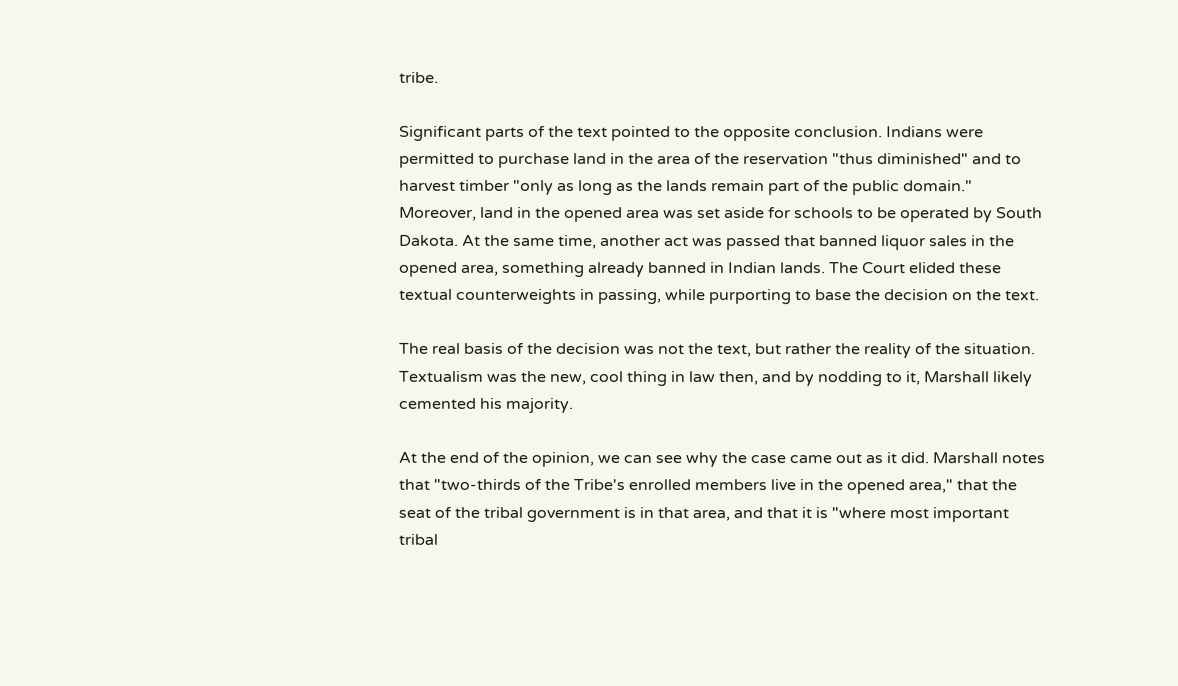tribe.

Significant parts of the text pointed to the opposite conclusion. Indians were permitted to purchase land in the area of the reservation "thus diminished" and to harvest timber "only as long as the lands remain part of the public domain." Moreover, land in the opened area was set aside for schools to be operated by South Dakota. At the same time, another act was passed that banned liquor sales in the opened area, something already banned in Indian lands. The Court elided these textual counterweights in passing, while purporting to base the decision on the text.

The real basis of the decision was not the text, but rather the reality of the situation. Textualism was the new, cool thing in law then, and by nodding to it, Marshall likely cemented his majority.

At the end of the opinion, we can see why the case came out as it did. Marshall notes that "two-thirds of the Tribe's enrolled members live in the opened area," that the seat of the tribal government is in that area, and that it is "where most important tribal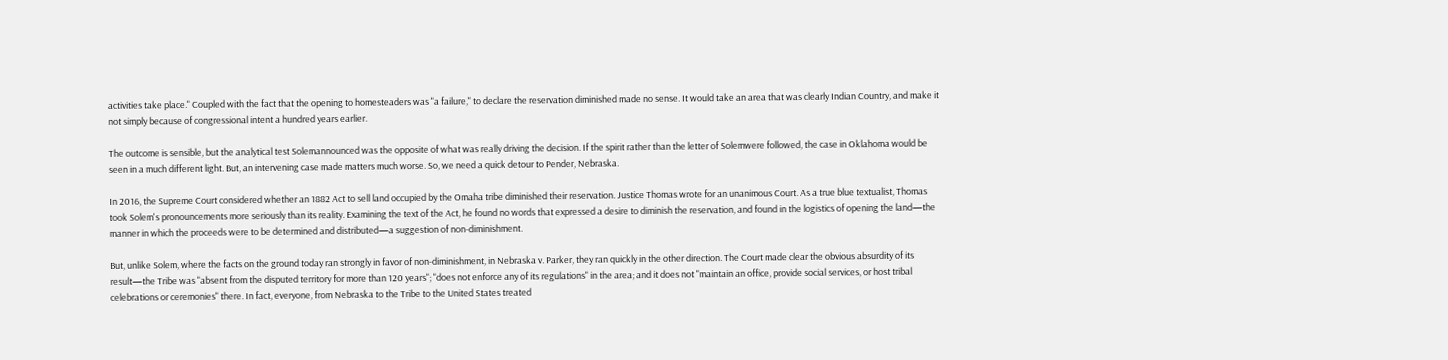activities take place." Coupled with the fact that the opening to homesteaders was "a failure," to declare the reservation diminished made no sense. It would take an area that was clearly Indian Country, and make it not simply because of congressional intent a hundred years earlier.

The outcome is sensible, but the analytical test Solemannounced was the opposite of what was really driving the decision. If the spirit rather than the letter of Solemwere followed, the case in Oklahoma would be seen in a much different light. But, an intervening case made matters much worse. So, we need a quick detour to Pender, Nebraska.

In 2016, the Supreme Court considered whether an 1882 Act to sell land occupied by the Omaha tribe diminished their reservation. Justice Thomas wrote for an unanimous Court. As a true blue textualist, Thomas took Solem's pronouncements more seriously than its reality. Examining the text of the Act, he found no words that expressed a desire to diminish the reservation, and found in the logistics of opening the land—the manner in which the proceeds were to be determined and distributed—a suggestion of non-diminishment.

But, unlike Solem, where the facts on the ground today ran strongly in favor of non-diminishment, in Nebraska v. Parker, they ran quickly in the other direction. The Court made clear the obvious absurdity of its result—the Tribe was "absent from the disputed territory for more than 120 years"; "does not enforce any of its regulations" in the area; and it does not "maintain an office, provide social services, or host tribal celebrations or ceremonies" there. In fact, everyone, from Nebraska to the Tribe to the United States treated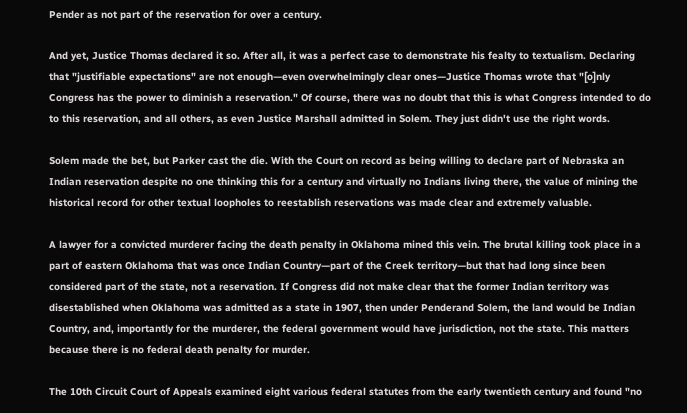Pender as not part of the reservation for over a century.

And yet, Justice Thomas declared it so. After all, it was a perfect case to demonstrate his fealty to textualism. Declaring that "justifiable expectations" are not enough—even overwhelmingly clear ones—Justice Thomas wrote that "[o]nly Congress has the power to diminish a reservation." Of course, there was no doubt that this is what Congress intended to do to this reservation, and all others, as even Justice Marshall admitted in Solem. They just didn't use the right words.

Solem made the bet, but Parker cast the die. With the Court on record as being willing to declare part of Nebraska an Indian reservation despite no one thinking this for a century and virtually no Indians living there, the value of mining the historical record for other textual loopholes to reestablish reservations was made clear and extremely valuable.

A lawyer for a convicted murderer facing the death penalty in Oklahoma mined this vein. The brutal killing took place in a part of eastern Oklahoma that was once Indian Country—part of the Creek territory—but that had long since been considered part of the state, not a reservation. If Congress did not make clear that the former Indian territory was disestablished when Oklahoma was admitted as a state in 1907, then under Penderand Solem, the land would be Indian Country, and, importantly for the murderer, the federal government would have jurisdiction, not the state. This matters because there is no federal death penalty for murder.

The 10th Circuit Court of Appeals examined eight various federal statutes from the early twentieth century and found "no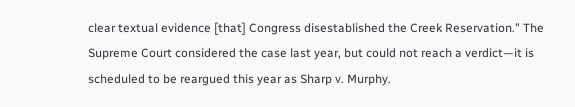clear textual evidence [that] Congress disestablished the Creek Reservation." The Supreme Court considered the case last year, but could not reach a verdict—it is scheduled to be reargued this year as Sharp v. Murphy.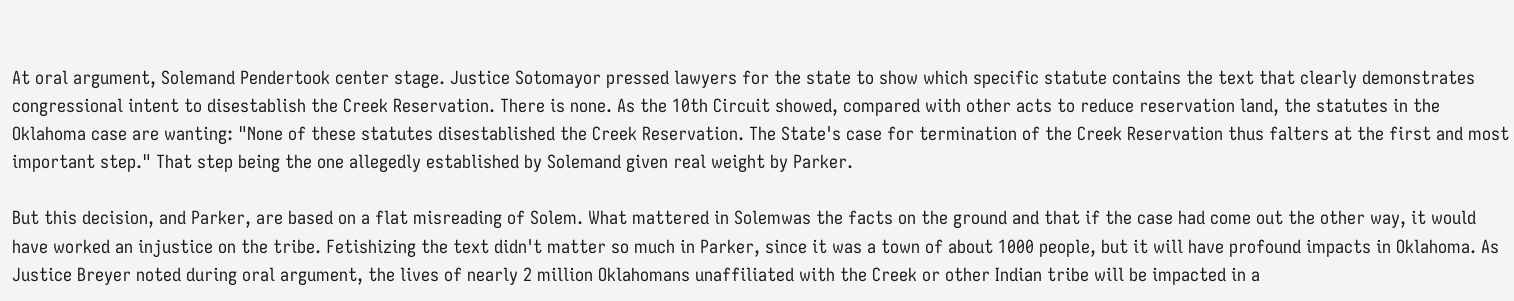At oral argument, Solemand Pendertook center stage. Justice Sotomayor pressed lawyers for the state to show which specific statute contains the text that clearly demonstrates congressional intent to disestablish the Creek Reservation. There is none. As the 10th Circuit showed, compared with other acts to reduce reservation land, the statutes in the Oklahoma case are wanting: "None of these statutes disestablished the Creek Reservation. The State's case for termination of the Creek Reservation thus falters at the first and most important step." That step being the one allegedly established by Solemand given real weight by Parker.

But this decision, and Parker, are based on a flat misreading of Solem. What mattered in Solemwas the facts on the ground and that if the case had come out the other way, it would have worked an injustice on the tribe. Fetishizing the text didn't matter so much in Parker, since it was a town of about 1000 people, but it will have profound impacts in Oklahoma. As Justice Breyer noted during oral argument, the lives of nearly 2 million Oklahomans unaffiliated with the Creek or other Indian tribe will be impacted in a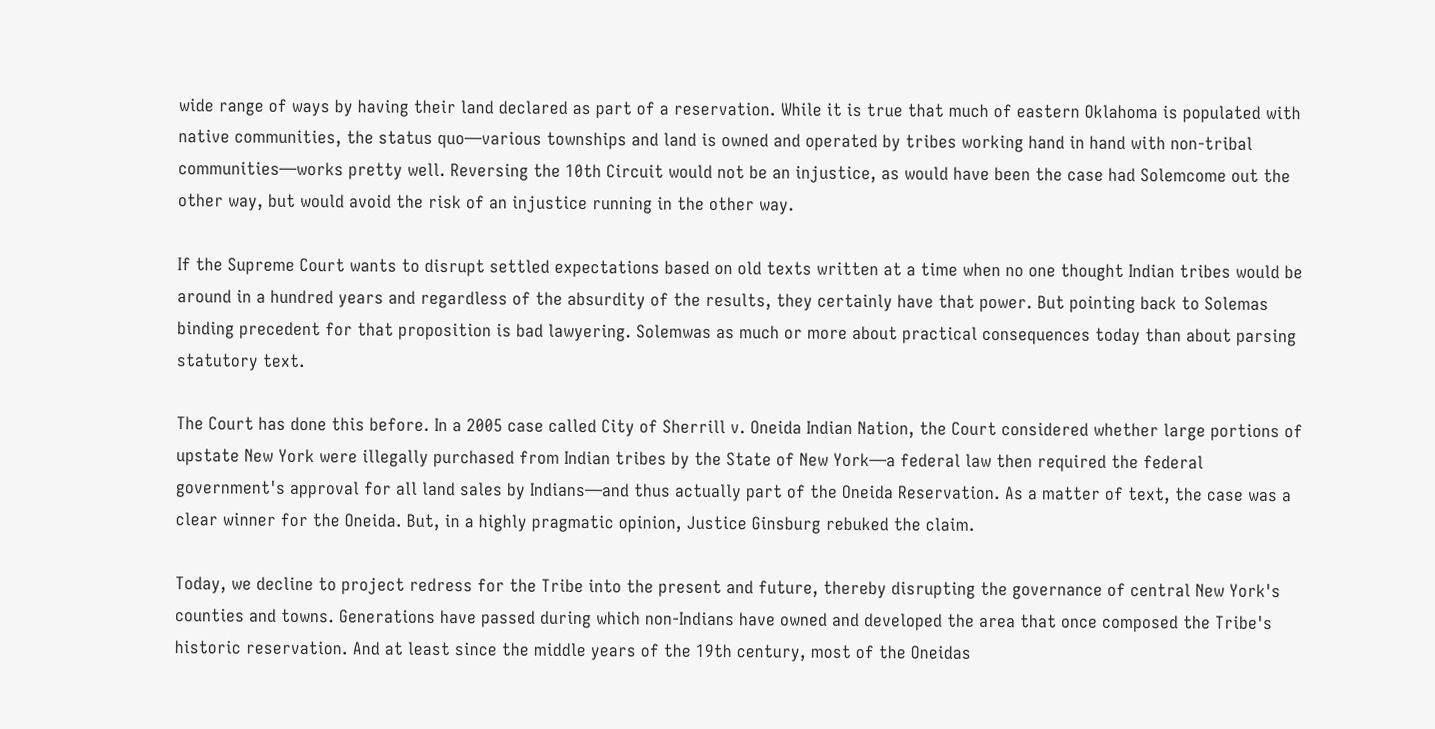wide range of ways by having their land declared as part of a reservation. While it is true that much of eastern Oklahoma is populated with native communities, the status quo—various townships and land is owned and operated by tribes working hand in hand with non-tribal communities—works pretty well. Reversing the 10th Circuit would not be an injustice, as would have been the case had Solemcome out the other way, but would avoid the risk of an injustice running in the other way.

If the Supreme Court wants to disrupt settled expectations based on old texts written at a time when no one thought Indian tribes would be around in a hundred years and regardless of the absurdity of the results, they certainly have that power. But pointing back to Solemas binding precedent for that proposition is bad lawyering. Solemwas as much or more about practical consequences today than about parsing statutory text.

The Court has done this before. In a 2005 case called City of Sherrill v. Oneida Indian Nation, the Court considered whether large portions of upstate New York were illegally purchased from Indian tribes by the State of New York—a federal law then required the federal government's approval for all land sales by Indians—and thus actually part of the Oneida Reservation. As a matter of text, the case was a clear winner for the Oneida. But, in a highly pragmatic opinion, Justice Ginsburg rebuked the claim.

Today, we decline to project redress for the Tribe into the present and future, thereby disrupting the governance of central New York's counties and towns. Generations have passed during which non-Indians have owned and developed the area that once composed the Tribe's historic reservation. And at least since the middle years of the 19th century, most of the Oneidas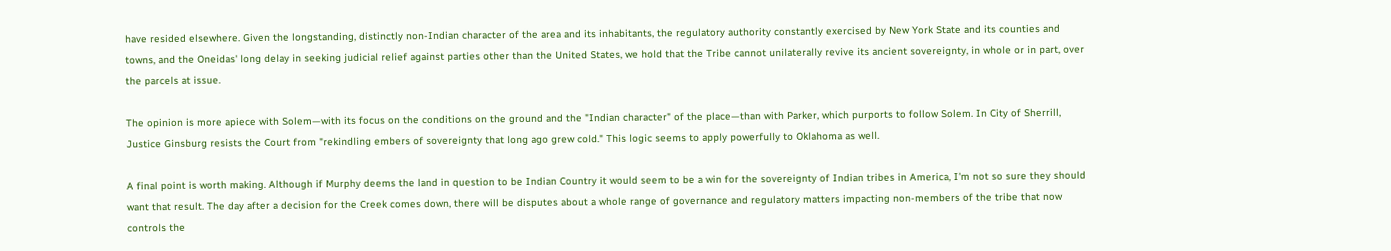have resided elsewhere. Given the longstanding, distinctly non-Indian character of the area and its inhabitants, the regulatory authority constantly exercised by New York State and its counties and towns, and the Oneidas' long delay in seeking judicial relief against parties other than the United States, we hold that the Tribe cannot unilaterally revive its ancient sovereignty, in whole or in part, over the parcels at issue.

The opinion is more apiece with Solem—with its focus on the conditions on the ground and the "Indian character" of the place—than with Parker, which purports to follow Solem. In City of Sherrill, Justice Ginsburg resists the Court from "rekindling embers of sovereignty that long ago grew cold." This logic seems to apply powerfully to Oklahoma as well.

A final point is worth making. Although if Murphy deems the land in question to be Indian Country it would seem to be a win for the sovereignty of Indian tribes in America, I'm not so sure they should want that result. The day after a decision for the Creek comes down, there will be disputes about a whole range of governance and regulatory matters impacting non-members of the tribe that now controls the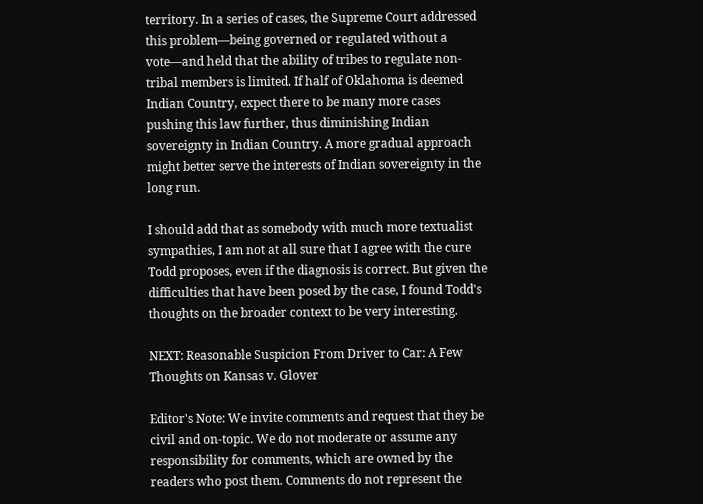territory. In a series of cases, the Supreme Court addressed this problem—being governed or regulated without a vote—and held that the ability of tribes to regulate non-tribal members is limited. If half of Oklahoma is deemed Indian Country, expect there to be many more cases pushing this law further, thus diminishing Indian sovereignty in Indian Country. A more gradual approach might better serve the interests of Indian sovereignty in the long run.

I should add that as somebody with much more textualist sympathies, I am not at all sure that I agree with the cure Todd proposes, even if the diagnosis is correct. But given the difficulties that have been posed by the case, I found Todd's thoughts on the broader context to be very interesting.

NEXT: Reasonable Suspicion From Driver to Car: A Few Thoughts on Kansas v. Glover

Editor's Note: We invite comments and request that they be civil and on-topic. We do not moderate or assume any responsibility for comments, which are owned by the readers who post them. Comments do not represent the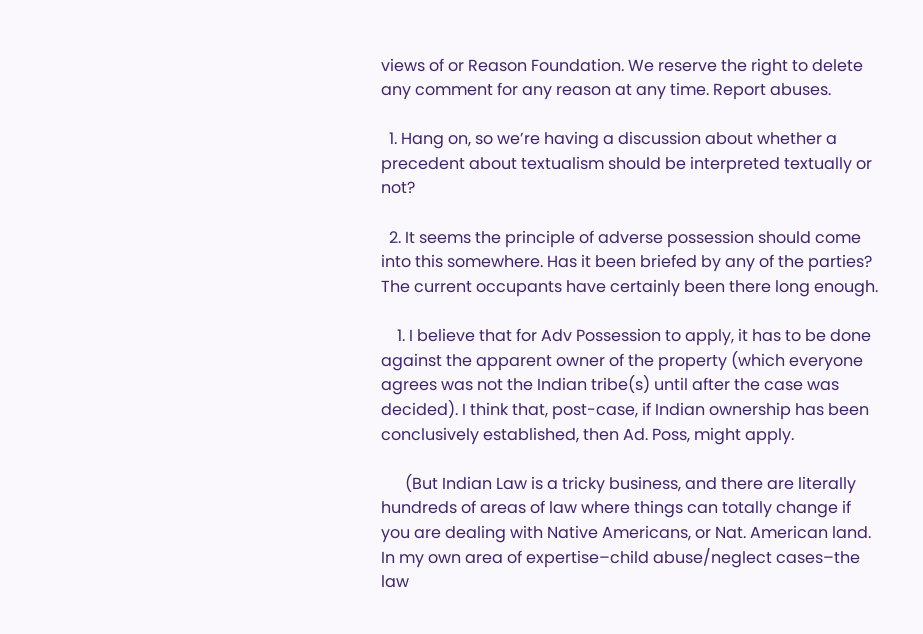views of or Reason Foundation. We reserve the right to delete any comment for any reason at any time. Report abuses.

  1. Hang on, so we’re having a discussion about whether a precedent about textualism should be interpreted textually or not?

  2. It seems the principle of adverse possession should come into this somewhere. Has it been briefed by any of the parties? The current occupants have certainly been there long enough.

    1. I believe that for Adv Possession to apply, it has to be done against the apparent owner of the property (which everyone agrees was not the Indian tribe(s) until after the case was decided). I think that, post-case, if Indian ownership has been conclusively established, then Ad. Poss, might apply.

      (But Indian Law is a tricky business, and there are literally hundreds of areas of law where things can totally change if you are dealing with Native Americans, or Nat. American land. In my own area of expertise–child abuse/neglect cases–the law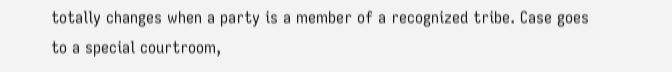totally changes when a party is a member of a recognized tribe. Case goes to a special courtroom,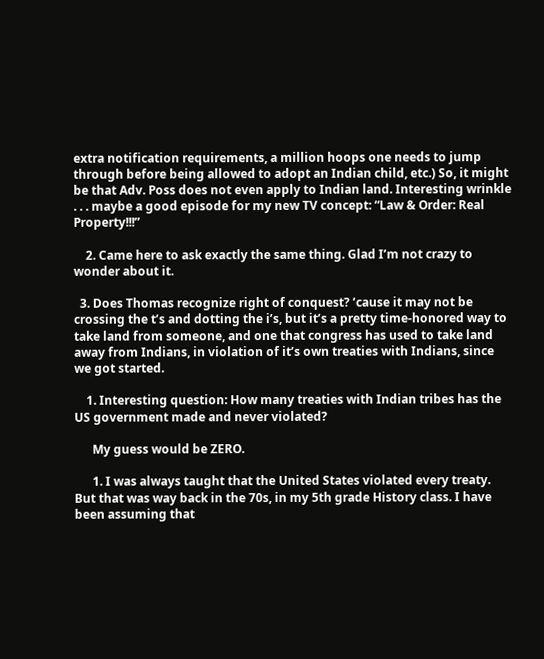extra notification requirements, a million hoops one needs to jump through before being allowed to adopt an Indian child, etc.) So, it might be that Adv. Poss does not even apply to Indian land. Interesting wrinkle . . . maybe a good episode for my new TV concept: “Law & Order: Real Property!!!”

    2. Came here to ask exactly the same thing. Glad I’m not crazy to wonder about it.

  3. Does Thomas recognize right of conquest? ’cause it may not be crossing the t’s and dotting the i’s, but it’s a pretty time-honored way to take land from someone, and one that congress has used to take land away from Indians, in violation of it’s own treaties with Indians, since we got started.

    1. Interesting question: How many treaties with Indian tribes has the US government made and never violated?

      My guess would be ZERO.

      1. I was always taught that the United States violated every treaty. But that was way back in the 70s, in my 5th grade History class. I have been assuming that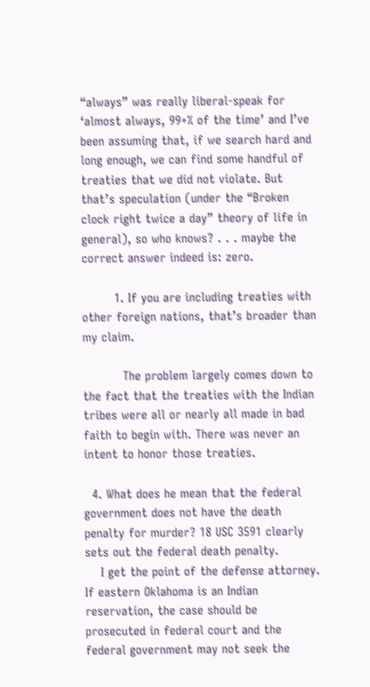“always” was really liberal-speak for ‘almost always, 99+% of the time’ and I’ve been assuming that, if we search hard and long enough, we can find some handful of treaties that we did not violate. But that’s speculation (under the “Broken clock right twice a day” theory of life in general), so who knows? . . . maybe the correct answer indeed is: zero.

        1. If you are including treaties with other foreign nations, that’s broader than my claim.

          The problem largely comes down to the fact that the treaties with the Indian tribes were all or nearly all made in bad faith to begin with. There was never an intent to honor those treaties.

  4. What does he mean that the federal government does not have the death penalty for murder? 18 USC 3591 clearly sets out the federal death penalty.
    I get the point of the defense attorney. If eastern Oklahoma is an Indian reservation, the case should be prosecuted in federal court and the federal government may not seek the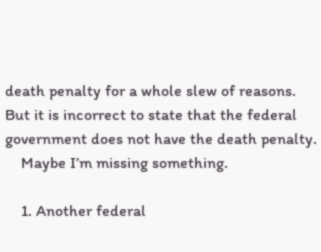death penalty for a whole slew of reasons. But it is incorrect to state that the federal government does not have the death penalty.
    Maybe I’m missing something.

    1. Another federal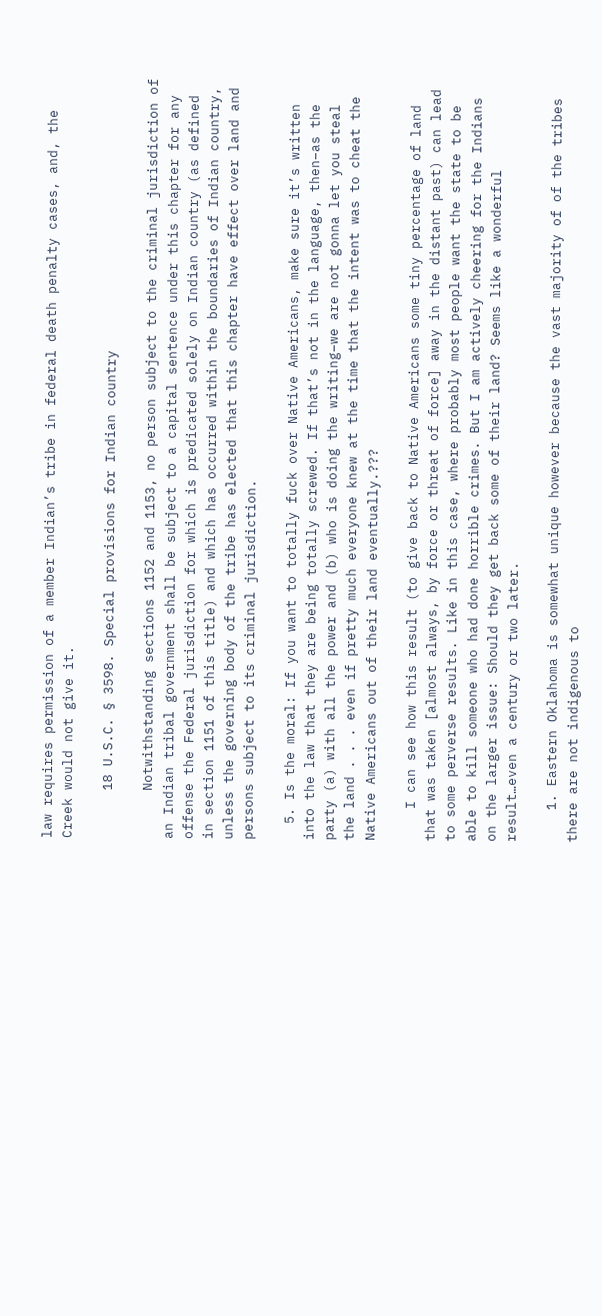law requires permission of a member Indian’s tribe in federal death penalty cases, and, the Creek would not give it.

      18 U.S.C. § 3598. Special provisions for Indian country

      Notwithstanding sections 1152 and 1153, no person subject to the criminal jurisdiction of an Indian tribal government shall be subject to a capital sentence under this chapter for any offense the Federal jurisdiction for which is predicated solely on Indian country (as defined in section 1151 of this title) and which has occurred within the boundaries of Indian country, unless the governing body of the tribe has elected that this chapter have effect over land and persons subject to its criminal jurisdiction.

  5. Is the moral: If you want to totally fuck over Native Americans, make sure it’s written into the law that they are being totally screwed. If that’s not in the language, then–as the party (a) with all the power and (b) who is doing the writing–we are not gonna let you steal the land . . . even if pretty much everyone knew at the time that the intent was to cheat the Native Americans out of their land eventually.???

    I can see how this result (to give back to Native Americans some tiny percentage of land that was taken [almost always, by force or threat of force] away in the distant past) can lead to some perverse results. Like in this case, where probably most people want the state to be able to kill someone who had done horrible crimes. But I am actively cheering for the Indians on the larger issue: Should they get back some of their land? Seems like a wonderful result…even a century or two later.

    1. Eastern Oklahoma is somewhat unique however because the vast majority of of the tribes there are not indigenous to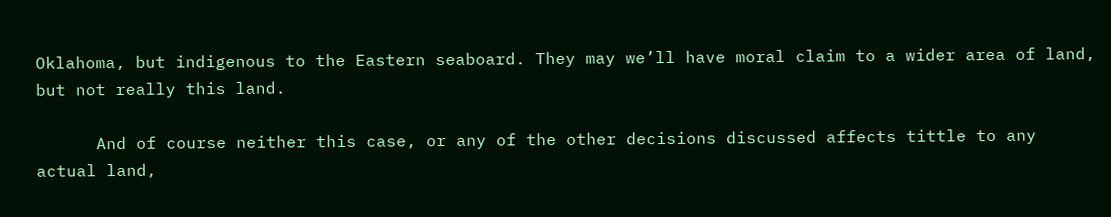Oklahoma, but indigenous to the Eastern seaboard. They may we’ll have moral claim to a wider area of land, but not really this land.

      And of course neither this case, or any of the other decisions discussed affects tittle to any actual land,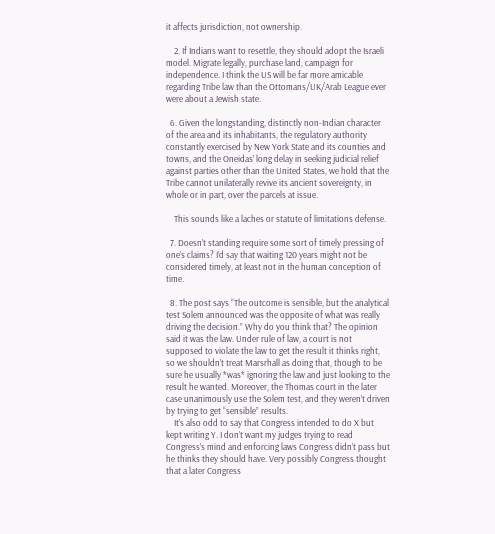it affects jurisdiction, not ownership.

    2. If Indians want to resettle, they should adopt the Israeli model. Migrate legally, purchase land, campaign for independence. I think the US will be far more amicable regarding Tribe law than the Ottomans/UK/Arab League ever were about a Jewish state.

  6. Given the longstanding, distinctly non-Indian character of the area and its inhabitants, the regulatory authority constantly exercised by New York State and its counties and towns, and the Oneidas’ long delay in seeking judicial relief against parties other than the United States, we hold that the Tribe cannot unilaterally revive its ancient sovereignty, in whole or in part, over the parcels at issue.

    This sounds like a laches or statute of limitations defense.

  7. Doesn’t standing require some sort of timely pressing of one’s claims? I’d say that waiting 120 years might not be considered timely, at least not in the human conception of time.

  8. The post says “The outcome is sensible, but the analytical test Solem announced was the opposite of what was really driving the decision.” Why do you think that? The opinion said it was the law. Under rule of law, a court is not supposed to violate the law to get the result it thinks right, so we shouldn’t treat Marsrhall as doing that, though to be sure he usually *was* ignoring the law and just looking to the result he wanted. Moreover, the Thomas court in the later case unanimously use the Solem test, and they weren’t driven by trying to get “sensible” results.
    It’s also odd to say that Congress intended to do X but kept writing Y. I don’t want my judges trying to read Congress’s mind and enforcing laws Congress didn’t pass but he thinks they should have. Very possibly Congress thought that a later Congress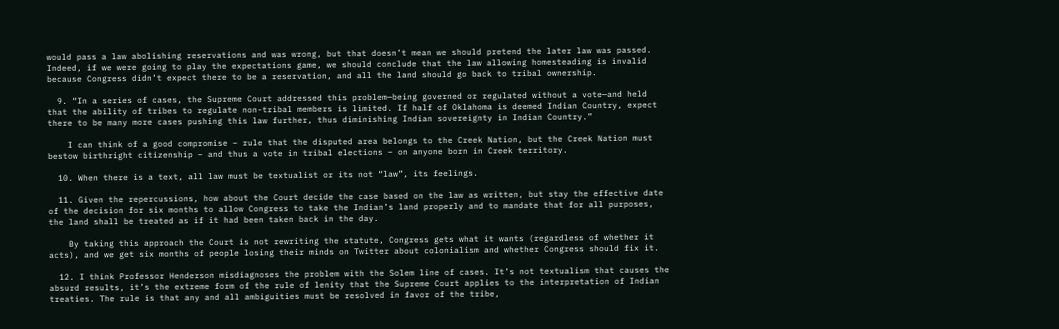would pass a law abolishing reservations and was wrong, but that doesn’t mean we should pretend the later law was passed. Indeed, if we were going to play the expectations game, we should conclude that the law allowing homesteading is invalid because Congress didn’t expect there to be a reservation, and all the land should go back to tribal ownership.

  9. “In a series of cases, the Supreme Court addressed this problem—being governed or regulated without a vote—and held that the ability of tribes to regulate non-tribal members is limited. If half of Oklahoma is deemed Indian Country, expect there to be many more cases pushing this law further, thus diminishing Indian sovereignty in Indian Country.”

    I can think of a good compromise – rule that the disputed area belongs to the Creek Nation, but the Creek Nation must bestow birthright citizenship – and thus a vote in tribal elections – on anyone born in Creek territory.

  10. When there is a text, all law must be textualist or its not “law”, its feelings.

  11. Given the repercussions, how about the Court decide the case based on the law as written, but stay the effective date of the decision for six months to allow Congress to take the Indian’s land properly and to mandate that for all purposes, the land shall be treated as if it had been taken back in the day.

    By taking this approach the Court is not rewriting the statute, Congress gets what it wants (regardless of whether it acts), and we get six months of people losing their minds on Twitter about colonialism and whether Congress should fix it.

  12. I think Professor Henderson misdiagnoses the problem with the Solem line of cases. It’s not textualism that causes the absurd results, it’s the extreme form of the rule of lenity that the Supreme Court applies to the interpretation of Indian treaties. The rule is that any and all ambiguities must be resolved in favor of the tribe,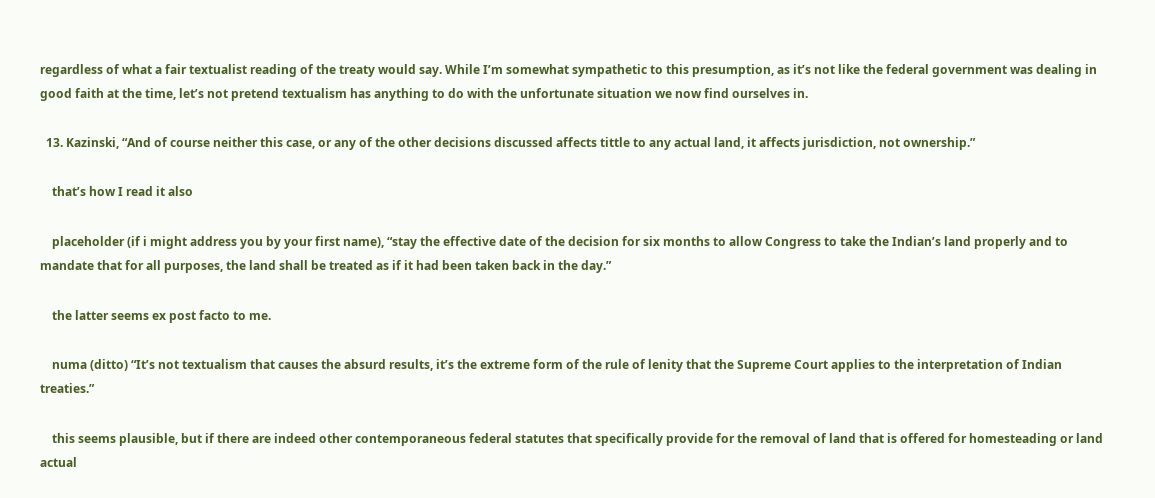regardless of what a fair textualist reading of the treaty would say. While I’m somewhat sympathetic to this presumption, as it’s not like the federal government was dealing in good faith at the time, let’s not pretend textualism has anything to do with the unfortunate situation we now find ourselves in.

  13. Kazinski, “And of course neither this case, or any of the other decisions discussed affects tittle to any actual land, it affects jurisdiction, not ownership.”

    that’s how I read it also

    placeholder (if i might address you by your first name), “stay the effective date of the decision for six months to allow Congress to take the Indian’s land properly and to mandate that for all purposes, the land shall be treated as if it had been taken back in the day.”

    the latter seems ex post facto to me.

    numa (ditto) “It’s not textualism that causes the absurd results, it’s the extreme form of the rule of lenity that the Supreme Court applies to the interpretation of Indian treaties.”

    this seems plausible, but if there are indeed other contemporaneous federal statutes that specifically provide for the removal of land that is offered for homesteading or land actual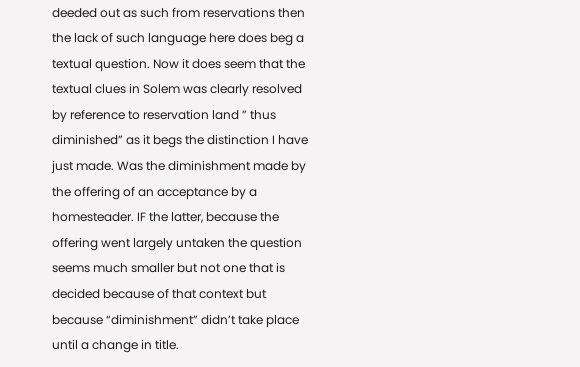deeded out as such from reservations then the lack of such language here does beg a textual question. Now it does seem that the textual clues in Solem was clearly resolved by reference to reservation land ” thus diminished” as it begs the distinction I have just made. Was the diminishment made by the offering of an acceptance by a homesteader. IF the latter, because the offering went largely untaken the question seems much smaller but not one that is decided because of that context but because “diminishment” didn’t take place until a change in title.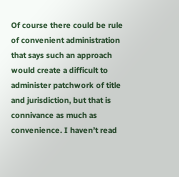Of course there could be rule of convenient administration that says such an approach would create a difficult to administer patchwork of title and jurisdiction, but that is connivance as much as convenience. I haven’t read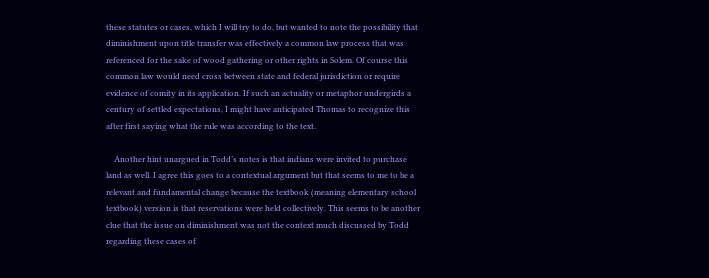these statutes or cases, which I will try to do, but wanted to note the possibility that diminishment upon title transfer was effectively a common law process that was referenced for the sake of wood gathering or other rights in Solem. Of course this common law would need cross between state and federal jurisdiction or require evidence of comity in its application. If such an actuality or metaphor undergirds a century of settled expectations, I might have anticipated Thomas to recognize this after first saying what the rule was according to the text.

    Another hint unargued in Todd’s notes is that indians were invited to purchase land as well. I agree this goes to a contextual argument but that seems to me to be a relevant and fundamental change because the textbook (meaning elementary school textbook) version is that reservations were held collectively. This seems to be another clue that the issue on diminishment was not the context much discussed by Todd regarding these cases of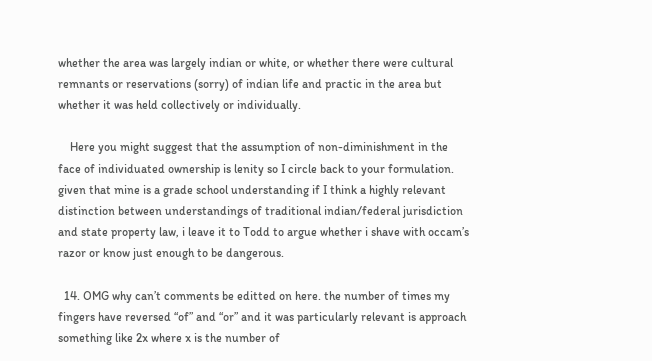whether the area was largely indian or white, or whether there were cultural remnants or reservations (sorry) of indian life and practic in the area but whether it was held collectively or individually.

    Here you might suggest that the assumption of non-diminishment in the face of individuated ownership is lenity so I circle back to your formulation. given that mine is a grade school understanding if I think a highly relevant distinction between understandings of traditional indian/federal jurisdiction and state property law, i leave it to Todd to argue whether i shave with occam’s razor or know just enough to be dangerous.

  14. OMG why can’t comments be editted on here. the number of times my fingers have reversed “of” and “or” and it was particularly relevant is approach something like 2x where x is the number of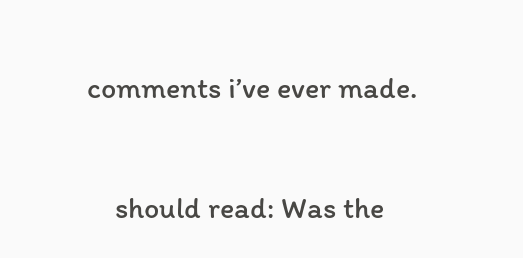comments i’ve ever made.

    should read: Was the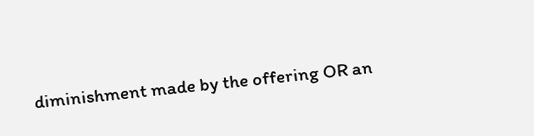diminishment made by the offering OR an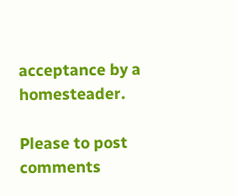acceptance by a homesteader.

Please to post comments